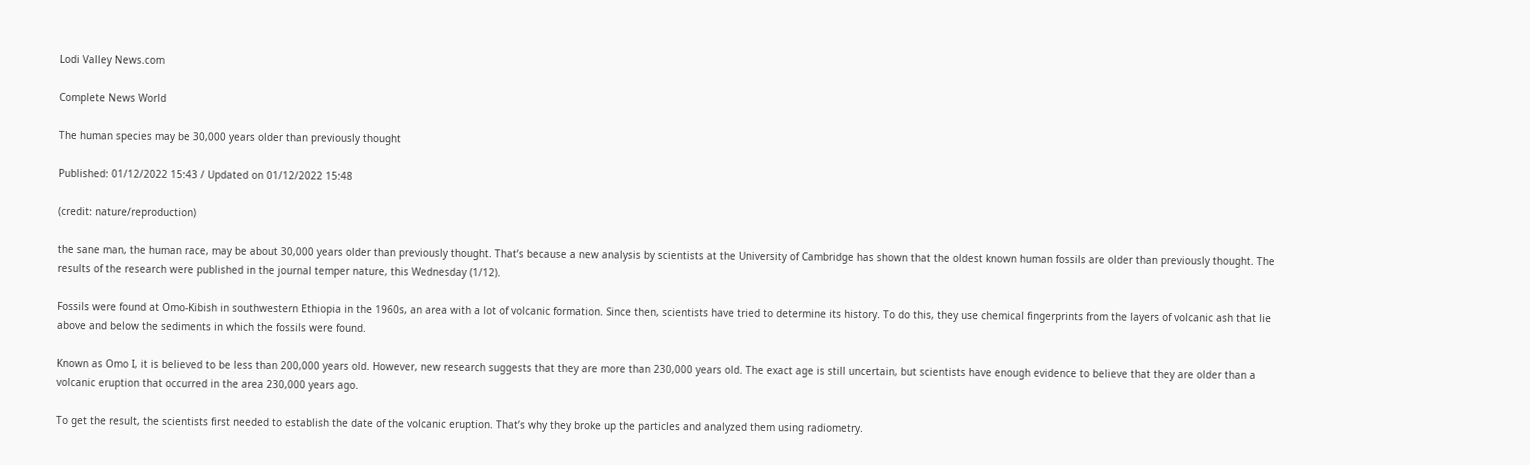Lodi Valley News.com

Complete News World

The human species may be 30,000 years older than previously thought

Published: 01/12/2022 15:43 / Updated on 01/12/2022 15:48

(credit: nature/reproduction)

the sane man, the human race, may be about 30,000 years older than previously thought. That’s because a new analysis by scientists at the University of Cambridge has shown that the oldest known human fossils are older than previously thought. The results of the research were published in the journal temper nature, this Wednesday (1/12).

Fossils were found at Omo-Kibish in southwestern Ethiopia in the 1960s, an area with a lot of volcanic formation. Since then, scientists have tried to determine its history. To do this, they use chemical fingerprints from the layers of volcanic ash that lie above and below the sediments in which the fossils were found.

Known as Omo I, it is believed to be less than 200,000 years old. However, new research suggests that they are more than 230,000 years old. The exact age is still uncertain, but scientists have enough evidence to believe that they are older than a volcanic eruption that occurred in the area 230,000 years ago.

To get the result, the scientists first needed to establish the date of the volcanic eruption. That’s why they broke up the particles and analyzed them using radiometry.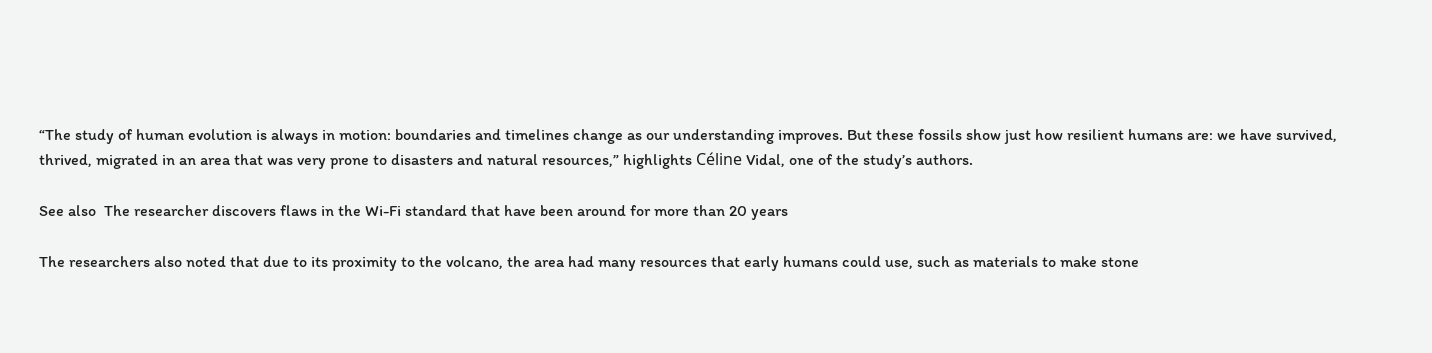“The study of human evolution is always in motion: boundaries and timelines change as our understanding improves. But these fossils show just how resilient humans are: we have survived, thrived, migrated in an area that was very prone to disasters and natural resources,” highlights Céline Vidal, one of the study’s authors.

See also  The researcher discovers flaws in the Wi-Fi standard that have been around for more than 20 years

The researchers also noted that due to its proximity to the volcano, the area had many resources that early humans could use, such as materials to make stone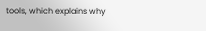tools, which explains why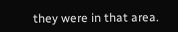they were in that area.